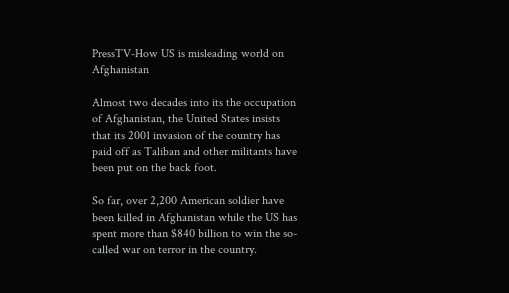PressTV-How US is misleading world on Afghanistan

Almost two decades into its the occupation of Afghanistan, the United States insists that its 2001 invasion of the country has paid off as Taliban and other militants have been put on the back foot.

So far, over 2,200 American soldier have been killed in Afghanistan while the US has spent more than $840 billion to win the so-called war on terror in the country.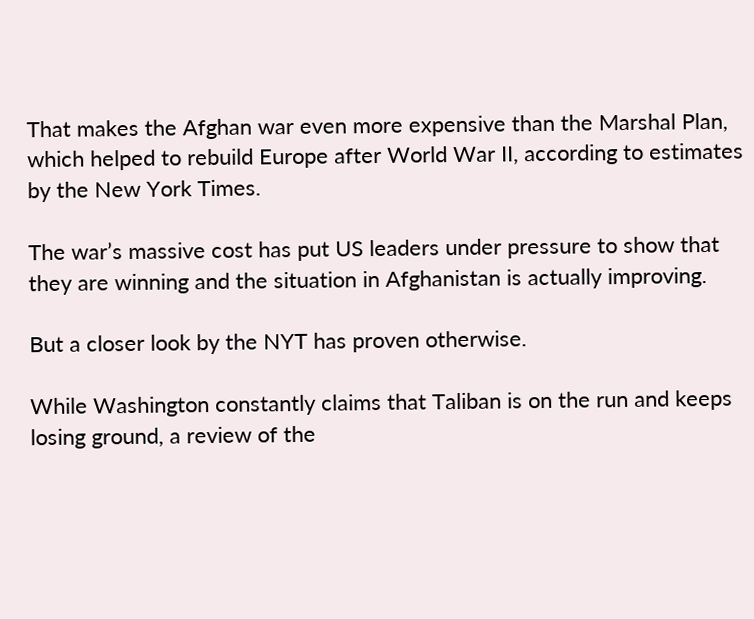That makes the Afghan war even more expensive than the Marshal Plan, which helped to rebuild Europe after World War II, according to estimates by the New York Times.

The war’s massive cost has put US leaders under pressure to show that they are winning and the situation in Afghanistan is actually improving.

But a closer look by the NYT has proven otherwise.

While Washington constantly claims that Taliban is on the run and keeps losing ground, a review of the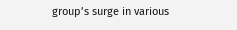group’s surge in various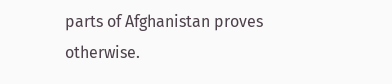parts of Afghanistan proves otherwise.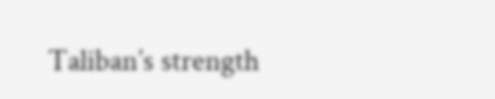Taliban’s strength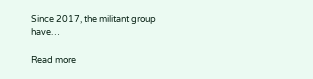Since 2017, the militant group have…

Read more